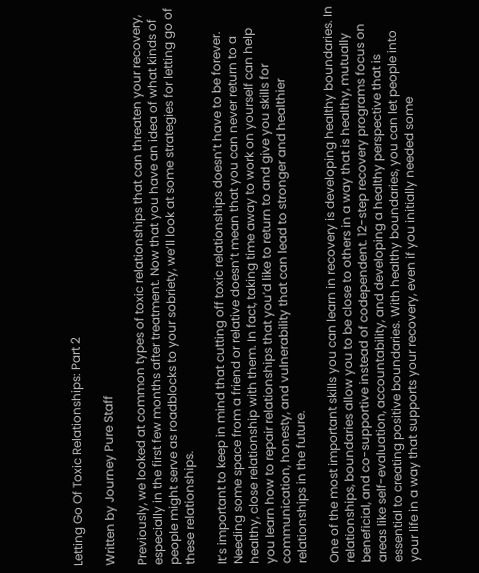Letting Go Of Toxic Relationships: Part 2

Written by Journey Pure Staff

Previously, we looked at common types of toxic relationships that can threaten your recovery, especially in the first few months after treatment. Now that you have an idea of what kinds of people might serve as roadblocks to your sobriety, we’ll look at some strategies for letting go of these relationships.

It’s important to keep in mind that cutting off toxic relationships doesn’t have to be forever. Needing some space from a friend or relative doesn’t mean that you can never return to a healthy, close relationship with them. In fact, taking time away to work on yourself can help you learn how to repair relationships that you’d like to return to and give you skills for communication, honesty, and vulnerability that can lead to stronger and healthier relationships in the future.

One of the most important skills you can learn in recovery is developing healthy boundaries. In relationships, boundaries allow you to be close to others in a way that is healthy, mutually beneficial, and co-supportive instead of codependent. 12-step recovery programs focus on areas like self-evaluation, accountability, and developing a healthy perspective that is essential to creating positive boundaries. With healthy boundaries, you can let people into your life in a way that supports your recovery, even if you initially needed some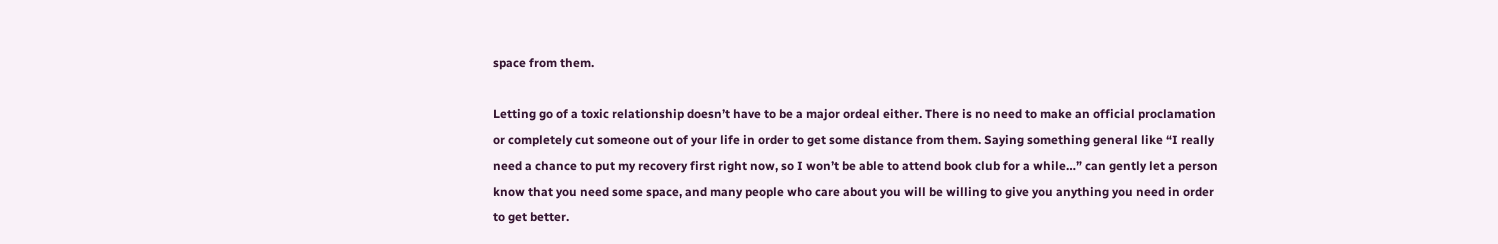space from them.

Letting go of a toxic relationship doesn’t have to be a major ordeal either. There is no need to make an official proclamation or completely cut someone out of your life in order to get some distance from them. Saying something general like “I really need a chance to put my recovery first right now, so I won’t be able to attend book club for a while…” can gently let a person know that you need some space, and many people who care about you will be willing to give you anything you need in order to get better.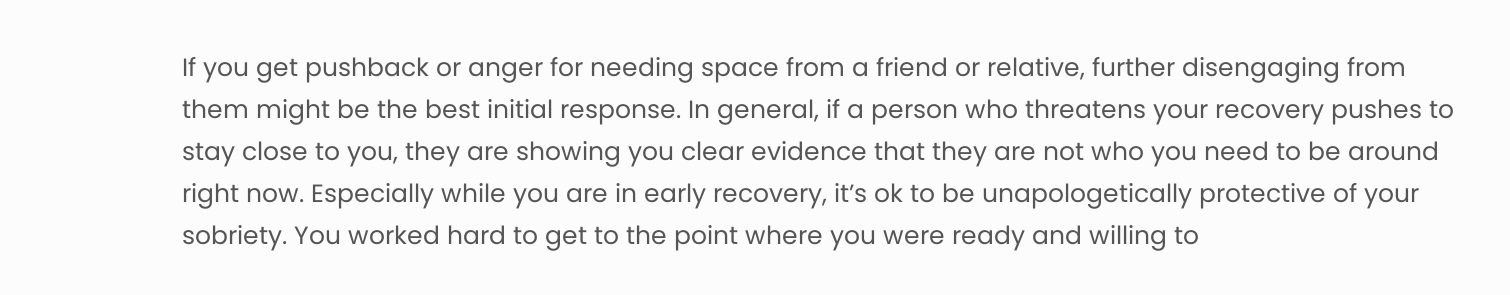If you get pushback or anger for needing space from a friend or relative, further disengaging from them might be the best initial response. In general, if a person who threatens your recovery pushes to stay close to you, they are showing you clear evidence that they are not who you need to be around right now. Especially while you are in early recovery, it’s ok to be unapologetically protective of your sobriety. You worked hard to get to the point where you were ready and willing to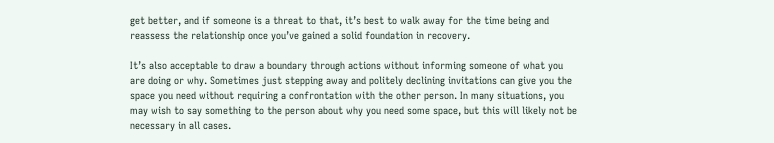get better, and if someone is a threat to that, it’s best to walk away for the time being and reassess the relationship once you’ve gained a solid foundation in recovery.

It’s also acceptable to draw a boundary through actions without informing someone of what you are doing or why. Sometimes just stepping away and politely declining invitations can give you the space you need without requiring a confrontation with the other person. In many situations, you may wish to say something to the person about why you need some space, but this will likely not be necessary in all cases.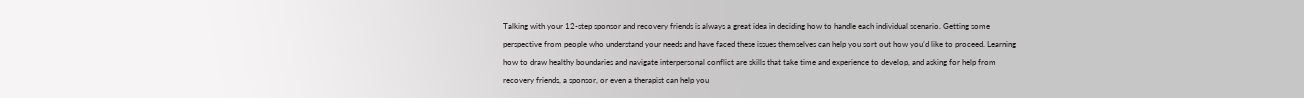Talking with your 12-step sponsor and recovery friends is always a great idea in deciding how to handle each individual scenario. Getting some perspective from people who understand your needs and have faced these issues themselves can help you sort out how you’d like to proceed. Learning how to draw healthy boundaries and navigate interpersonal conflict are skills that take time and experience to develop, and asking for help from recovery friends, a sponsor, or even a therapist can help you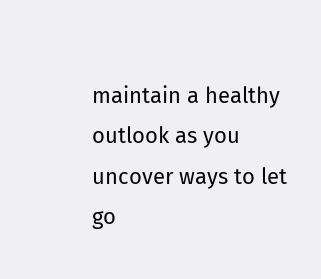maintain a healthy outlook as you uncover ways to let go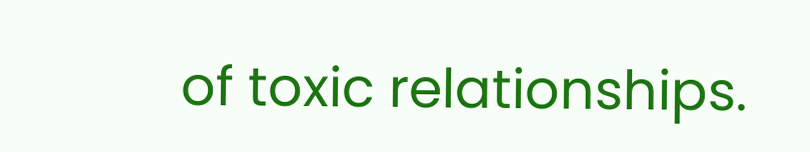of toxic relationships.